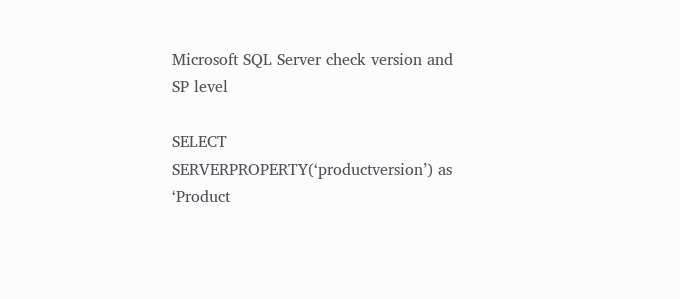Microsoft SQL Server check version and SP level

SELECT  SERVERPROPERTY(‘productversion’) as ‘Product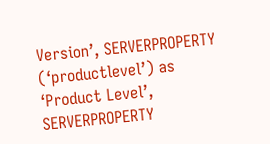Version’, SERVERPROPERTY (‘productlevel’) as ‘Product Level’, SERVERPROPERTY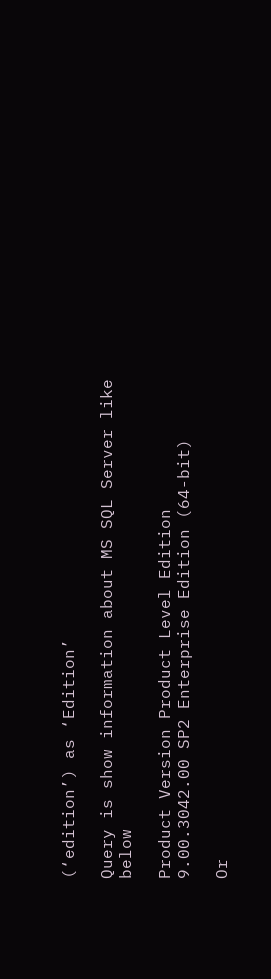(‘edition’) as ‘Edition’

Query is show information about MS SQL Server like below

Product Version Product Level Edition
9.00.3042.00 SP2 Enterprise Edition (64-bit)

Or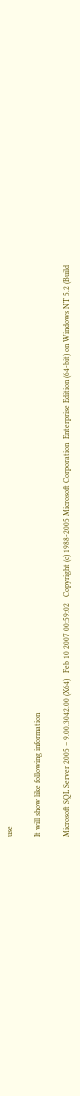use

It will show like following information

Microsoft SQL Server 2005 – 9.00.3042.00 (X64)   Feb 10 2007 00:59:02   Copyright (c) 1988-2005 Microsoft Corporation  Enterprise Edition (64-bit) on Windows NT 5.2 (Build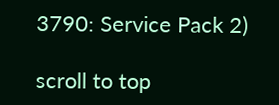3790: Service Pack 2)

scroll to top